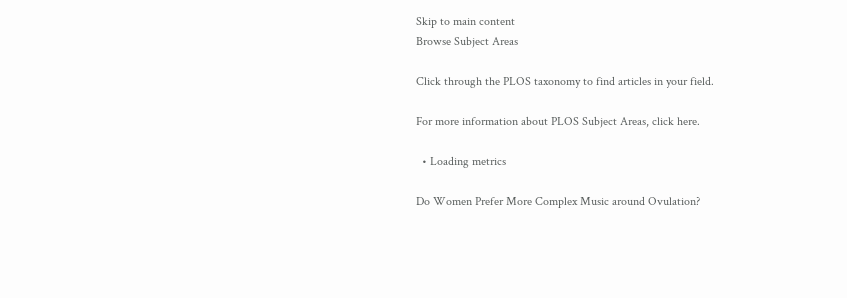Skip to main content
Browse Subject Areas

Click through the PLOS taxonomy to find articles in your field.

For more information about PLOS Subject Areas, click here.

  • Loading metrics

Do Women Prefer More Complex Music around Ovulation?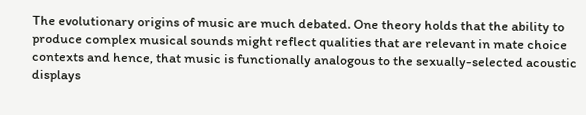The evolutionary origins of music are much debated. One theory holds that the ability to produce complex musical sounds might reflect qualities that are relevant in mate choice contexts and hence, that music is functionally analogous to the sexually-selected acoustic displays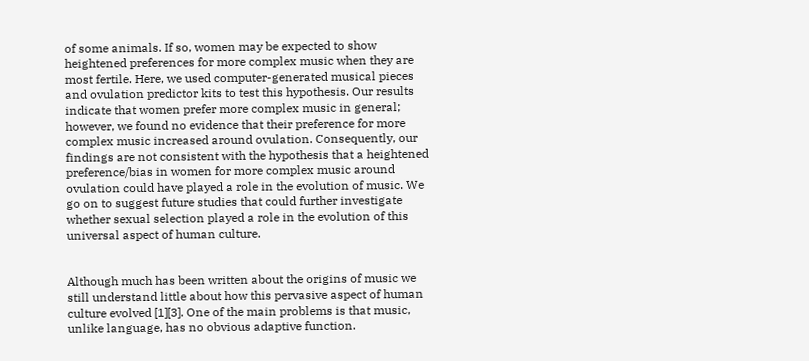of some animals. If so, women may be expected to show heightened preferences for more complex music when they are most fertile. Here, we used computer-generated musical pieces and ovulation predictor kits to test this hypothesis. Our results indicate that women prefer more complex music in general; however, we found no evidence that their preference for more complex music increased around ovulation. Consequently, our findings are not consistent with the hypothesis that a heightened preference/bias in women for more complex music around ovulation could have played a role in the evolution of music. We go on to suggest future studies that could further investigate whether sexual selection played a role in the evolution of this universal aspect of human culture.


Although much has been written about the origins of music we still understand little about how this pervasive aspect of human culture evolved [1][3]. One of the main problems is that music, unlike language, has no obvious adaptive function.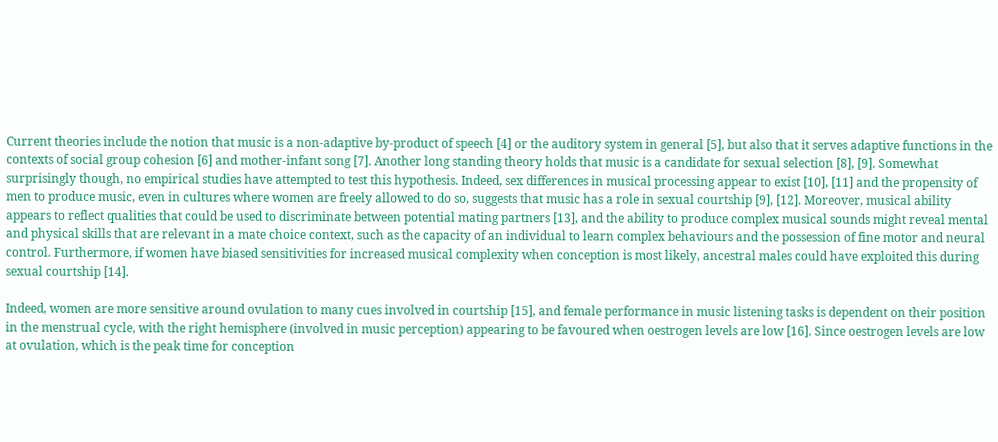Current theories include the notion that music is a non-adaptive by-product of speech [4] or the auditory system in general [5], but also that it serves adaptive functions in the contexts of social group cohesion [6] and mother-infant song [7]. Another long standing theory holds that music is a candidate for sexual selection [8], [9]. Somewhat surprisingly though, no empirical studies have attempted to test this hypothesis. Indeed, sex differences in musical processing appear to exist [10], [11] and the propensity of men to produce music, even in cultures where women are freely allowed to do so, suggests that music has a role in sexual courtship [9], [12]. Moreover, musical ability appears to reflect qualities that could be used to discriminate between potential mating partners [13], and the ability to produce complex musical sounds might reveal mental and physical skills that are relevant in a mate choice context, such as the capacity of an individual to learn complex behaviours and the possession of fine motor and neural control. Furthermore, if women have biased sensitivities for increased musical complexity when conception is most likely, ancestral males could have exploited this during sexual courtship [14].

Indeed, women are more sensitive around ovulation to many cues involved in courtship [15], and female performance in music listening tasks is dependent on their position in the menstrual cycle, with the right hemisphere (involved in music perception) appearing to be favoured when oestrogen levels are low [16]. Since oestrogen levels are low at ovulation, which is the peak time for conception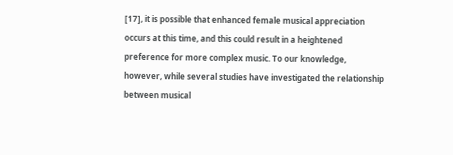[17], it is possible that enhanced female musical appreciation occurs at this time, and this could result in a heightened preference for more complex music. To our knowledge, however, while several studies have investigated the relationship between musical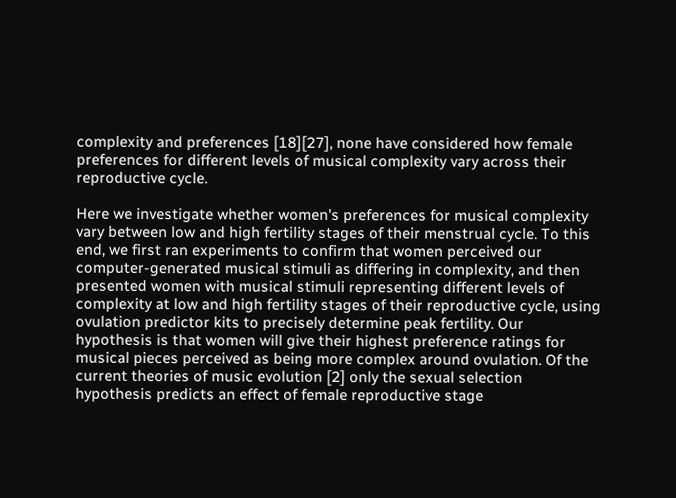complexity and preferences [18][27], none have considered how female preferences for different levels of musical complexity vary across their reproductive cycle.

Here we investigate whether women's preferences for musical complexity vary between low and high fertility stages of their menstrual cycle. To this end, we first ran experiments to confirm that women perceived our computer-generated musical stimuli as differing in complexity, and then presented women with musical stimuli representing different levels of complexity at low and high fertility stages of their reproductive cycle, using ovulation predictor kits to precisely determine peak fertility. Our hypothesis is that women will give their highest preference ratings for musical pieces perceived as being more complex around ovulation. Of the current theories of music evolution [2] only the sexual selection hypothesis predicts an effect of female reproductive stage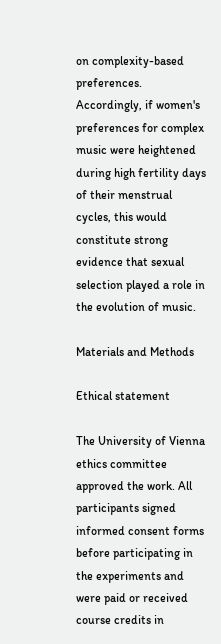on complexity-based preferences. Accordingly, if women's preferences for complex music were heightened during high fertility days of their menstrual cycles, this would constitute strong evidence that sexual selection played a role in the evolution of music.

Materials and Methods

Ethical statement

The University of Vienna ethics committee approved the work. All participants signed informed consent forms before participating in the experiments and were paid or received course credits in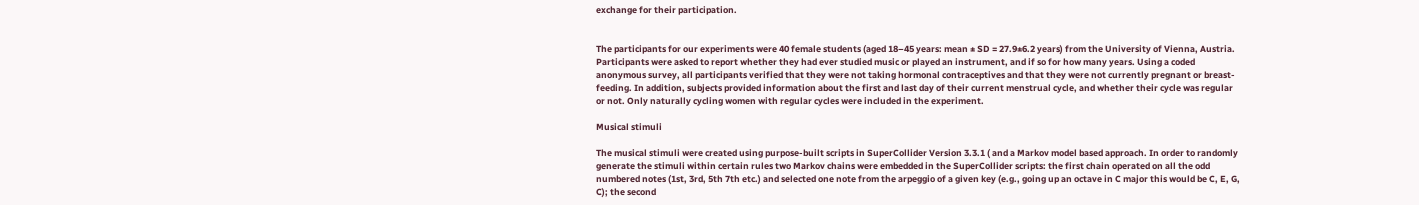exchange for their participation.


The participants for our experiments were 40 female students (aged 18–45 years: mean ± SD = 27.9±6.2 years) from the University of Vienna, Austria. Participants were asked to report whether they had ever studied music or played an instrument, and if so for how many years. Using a coded anonymous survey, all participants verified that they were not taking hormonal contraceptives and that they were not currently pregnant or breast-feeding. In addition, subjects provided information about the first and last day of their current menstrual cycle, and whether their cycle was regular or not. Only naturally cycling women with regular cycles were included in the experiment.

Musical stimuli

The musical stimuli were created using purpose-built scripts in SuperCollider Version 3.3.1 ( and a Markov model based approach. In order to randomly generate the stimuli within certain rules two Markov chains were embedded in the SuperCollider scripts: the first chain operated on all the odd numbered notes (1st, 3rd, 5th 7th etc.) and selected one note from the arpeggio of a given key (e.g., going up an octave in C major this would be C, E, G, C); the second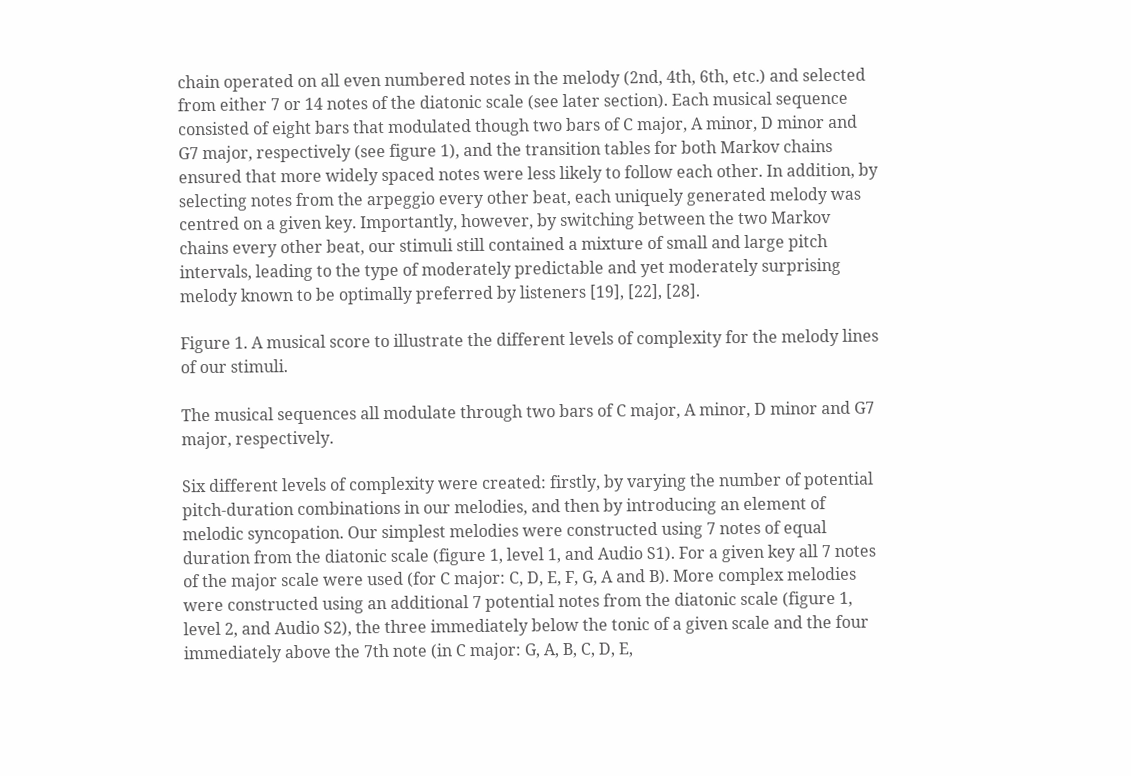chain operated on all even numbered notes in the melody (2nd, 4th, 6th, etc.) and selected from either 7 or 14 notes of the diatonic scale (see later section). Each musical sequence consisted of eight bars that modulated though two bars of C major, A minor, D minor and G7 major, respectively (see figure 1), and the transition tables for both Markov chains ensured that more widely spaced notes were less likely to follow each other. In addition, by selecting notes from the arpeggio every other beat, each uniquely generated melody was centred on a given key. Importantly, however, by switching between the two Markov chains every other beat, our stimuli still contained a mixture of small and large pitch intervals, leading to the type of moderately predictable and yet moderately surprising melody known to be optimally preferred by listeners [19], [22], [28].

Figure 1. A musical score to illustrate the different levels of complexity for the melody lines of our stimuli.

The musical sequences all modulate through two bars of C major, A minor, D minor and G7 major, respectively.

Six different levels of complexity were created: firstly, by varying the number of potential pitch-duration combinations in our melodies, and then by introducing an element of melodic syncopation. Our simplest melodies were constructed using 7 notes of equal duration from the diatonic scale (figure 1, level 1, and Audio S1). For a given key all 7 notes of the major scale were used (for C major: C, D, E, F, G, A and B). More complex melodies were constructed using an additional 7 potential notes from the diatonic scale (figure 1, level 2, and Audio S2), the three immediately below the tonic of a given scale and the four immediately above the 7th note (in C major: G, A, B, C, D, E,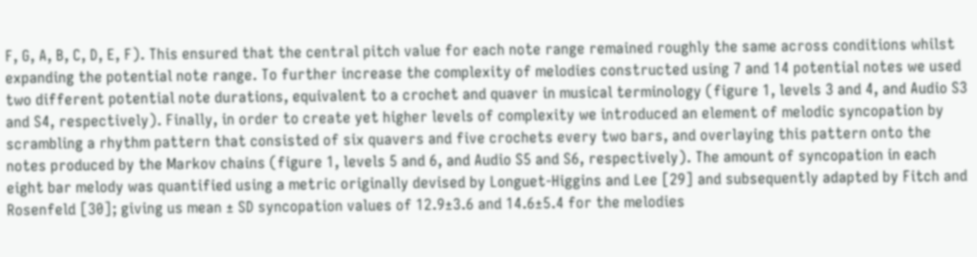F, G, A, B, C, D, E, F). This ensured that the central pitch value for each note range remained roughly the same across conditions whilst expanding the potential note range. To further increase the complexity of melodies constructed using 7 and 14 potential notes we used two different potential note durations, equivalent to a crochet and quaver in musical terminology (figure 1, levels 3 and 4, and Audio S3 and S4, respectively). Finally, in order to create yet higher levels of complexity we introduced an element of melodic syncopation by scrambling a rhythm pattern that consisted of six quavers and five crochets every two bars, and overlaying this pattern onto the notes produced by the Markov chains (figure 1, levels 5 and 6, and Audio S5 and S6, respectively). The amount of syncopation in each eight bar melody was quantified using a metric originally devised by Longuet-Higgins and Lee [29] and subsequently adapted by Fitch and Rosenfeld [30]; giving us mean ± SD syncopation values of 12.9±3.6 and 14.6±5.4 for the melodies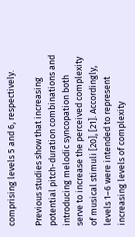comprising levels 5 and 6, respectively.

Previous studies show that increasing potential pitch-duration combinations and introducing melodic syncopation both serve to increase the perceived complexity of musical stimuli [20], [21]. Accordingly, levels 1–6 were intended to represent increasing levels of complexity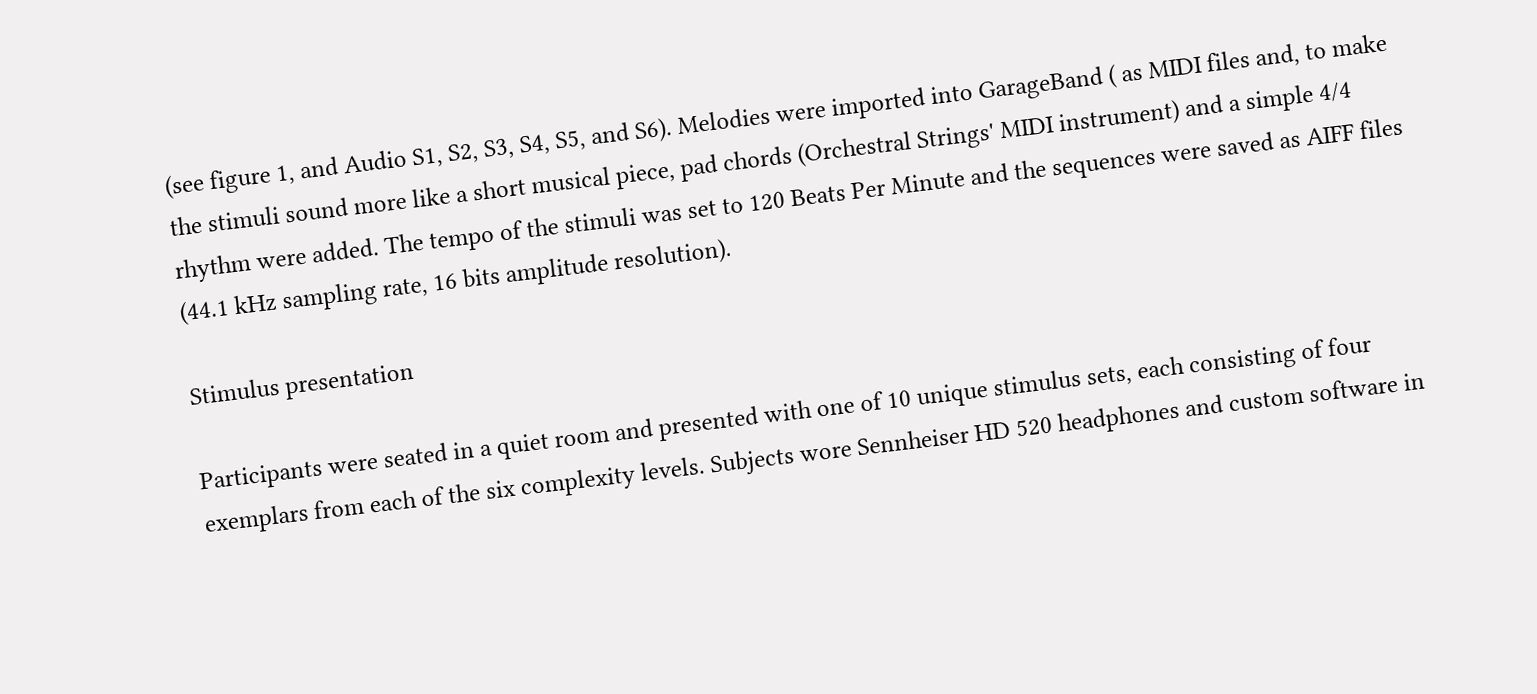(see figure 1, and Audio S1, S2, S3, S4, S5, and S6). Melodies were imported into GarageBand ( as MIDI files and, to make the stimuli sound more like a short musical piece, pad chords (Orchestral Strings' MIDI instrument) and a simple 4/4 rhythm were added. The tempo of the stimuli was set to 120 Beats Per Minute and the sequences were saved as AIFF files (44.1 kHz sampling rate, 16 bits amplitude resolution).

Stimulus presentation

Participants were seated in a quiet room and presented with one of 10 unique stimulus sets, each consisting of four exemplars from each of the six complexity levels. Subjects wore Sennheiser HD 520 headphones and custom software in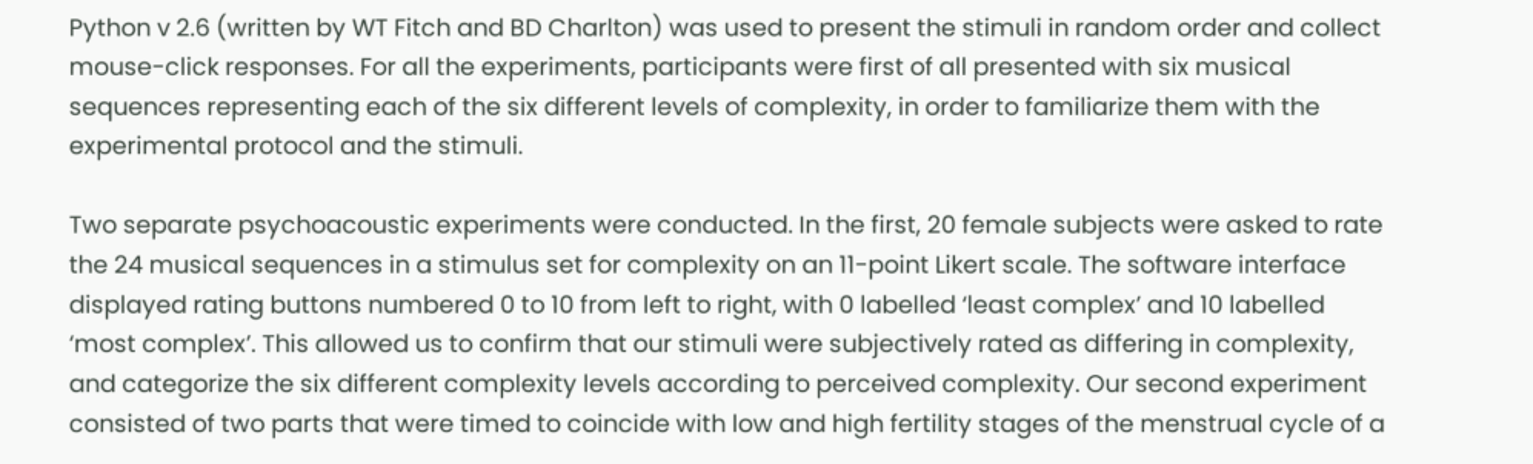Python v 2.6 (written by WT Fitch and BD Charlton) was used to present the stimuli in random order and collect mouse-click responses. For all the experiments, participants were first of all presented with six musical sequences representing each of the six different levels of complexity, in order to familiarize them with the experimental protocol and the stimuli.

Two separate psychoacoustic experiments were conducted. In the first, 20 female subjects were asked to rate the 24 musical sequences in a stimulus set for complexity on an 11-point Likert scale. The software interface displayed rating buttons numbered 0 to 10 from left to right, with 0 labelled ‘least complex’ and 10 labelled ‘most complex’. This allowed us to confirm that our stimuli were subjectively rated as differing in complexity, and categorize the six different complexity levels according to perceived complexity. Our second experiment consisted of two parts that were timed to coincide with low and high fertility stages of the menstrual cycle of a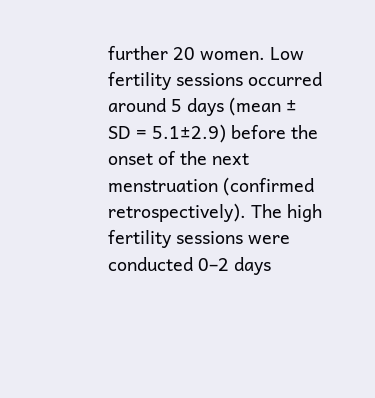further 20 women. Low fertility sessions occurred around 5 days (mean ± SD = 5.1±2.9) before the onset of the next menstruation (confirmed retrospectively). The high fertility sessions were conducted 0–2 days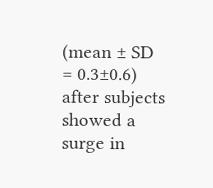(mean ± SD = 0.3±0.6) after subjects showed a surge in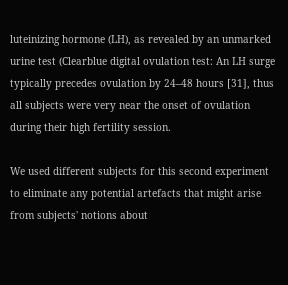luteinizing hormone (LH), as revealed by an unmarked urine test (Clearblue digital ovulation test: An LH surge typically precedes ovulation by 24–48 hours [31], thus all subjects were very near the onset of ovulation during their high fertility session.

We used different subjects for this second experiment to eliminate any potential artefacts that might arise from subjects' notions about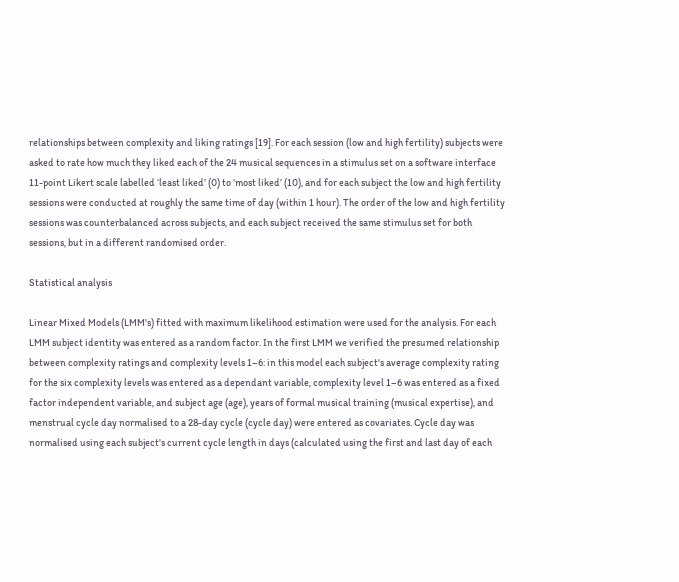relationships between complexity and liking ratings [19]. For each session (low and high fertility) subjects were asked to rate how much they liked each of the 24 musical sequences in a stimulus set on a software interface 11-point Likert scale labelled ‘least liked’ (0) to ‘most liked’ (10), and for each subject the low and high fertility sessions were conducted at roughly the same time of day (within 1 hour). The order of the low and high fertility sessions was counterbalanced across subjects, and each subject received the same stimulus set for both sessions, but in a different randomised order.

Statistical analysis

Linear Mixed Models (LMM's) fitted with maximum likelihood estimation were used for the analysis. For each LMM subject identity was entered as a random factor. In the first LMM we verified the presumed relationship between complexity ratings and complexity levels 1–6: in this model each subject's average complexity rating for the six complexity levels was entered as a dependant variable, complexity level 1–6 was entered as a fixed factor independent variable, and subject age (age), years of formal musical training (musical expertise), and menstrual cycle day normalised to a 28-day cycle (cycle day) were entered as covariates. Cycle day was normalised using each subject's current cycle length in days (calculated using the first and last day of each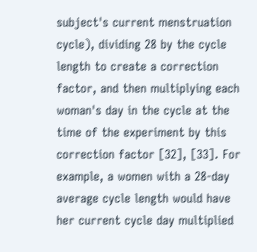subject's current menstruation cycle), dividing 28 by the cycle length to create a correction factor, and then multiplying each woman's day in the cycle at the time of the experiment by this correction factor [32], [33]. For example, a women with a 28-day average cycle length would have her current cycle day multiplied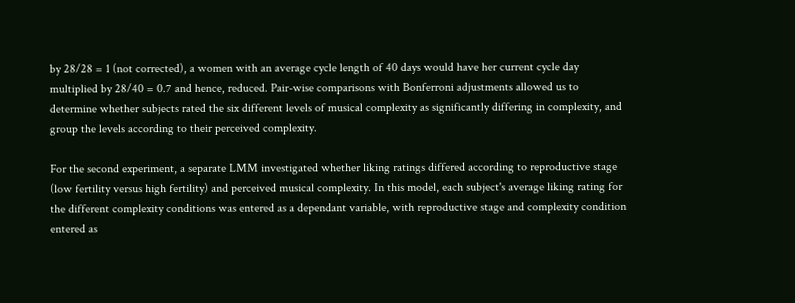by 28/28 = 1 (not corrected), a women with an average cycle length of 40 days would have her current cycle day multiplied by 28/40 = 0.7 and hence, reduced. Pair-wise comparisons with Bonferroni adjustments allowed us to determine whether subjects rated the six different levels of musical complexity as significantly differing in complexity, and group the levels according to their perceived complexity.

For the second experiment, a separate LMM investigated whether liking ratings differed according to reproductive stage (low fertility versus high fertility) and perceived musical complexity. In this model, each subject's average liking rating for the different complexity conditions was entered as a dependant variable, with reproductive stage and complexity condition entered as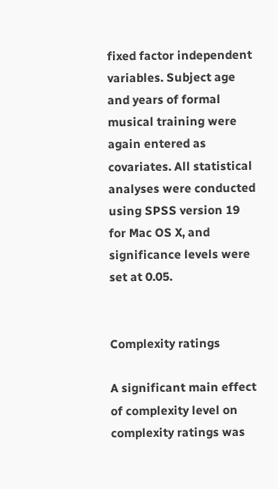fixed factor independent variables. Subject age and years of formal musical training were again entered as covariates. All statistical analyses were conducted using SPSS version 19 for Mac OS X, and significance levels were set at 0.05.


Complexity ratings

A significant main effect of complexity level on complexity ratings was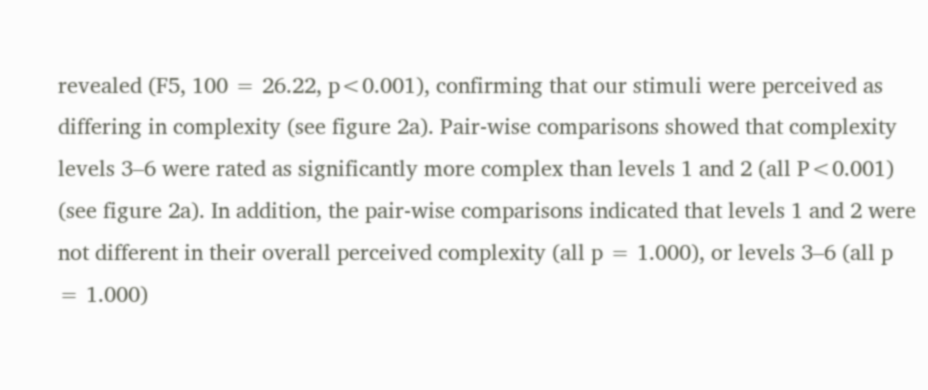revealed (F5, 100 = 26.22, p<0.001), confirming that our stimuli were perceived as differing in complexity (see figure 2a). Pair-wise comparisons showed that complexity levels 3–6 were rated as significantly more complex than levels 1 and 2 (all P<0.001) (see figure 2a). In addition, the pair-wise comparisons indicated that levels 1 and 2 were not different in their overall perceived complexity (all p = 1.000), or levels 3–6 (all p = 1.000)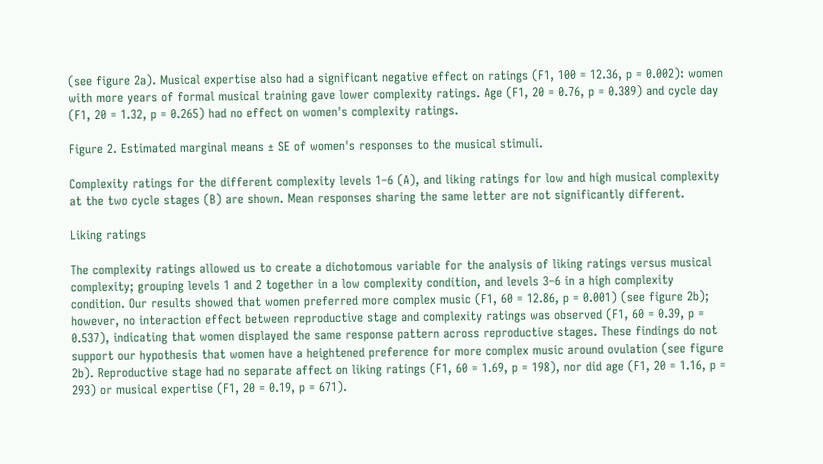(see figure 2a). Musical expertise also had a significant negative effect on ratings (F1, 100 = 12.36, p = 0.002): women with more years of formal musical training gave lower complexity ratings. Age (F1, 20 = 0.76, p = 0.389) and cycle day (F1, 20 = 1.32, p = 0.265) had no effect on women's complexity ratings.

Figure 2. Estimated marginal means ± SE of women's responses to the musical stimuli.

Complexity ratings for the different complexity levels 1–6 (A), and liking ratings for low and high musical complexity at the two cycle stages (B) are shown. Mean responses sharing the same letter are not significantly different.

Liking ratings

The complexity ratings allowed us to create a dichotomous variable for the analysis of liking ratings versus musical complexity; grouping levels 1 and 2 together in a low complexity condition, and levels 3–6 in a high complexity condition. Our results showed that women preferred more complex music (F1, 60 = 12.86, p = 0.001) (see figure 2b); however, no interaction effect between reproductive stage and complexity ratings was observed (F1, 60 = 0.39, p = 0.537), indicating that women displayed the same response pattern across reproductive stages. These findings do not support our hypothesis that women have a heightened preference for more complex music around ovulation (see figure 2b). Reproductive stage had no separate affect on liking ratings (F1, 60 = 1.69, p = 198), nor did age (F1, 20 = 1.16, p = 293) or musical expertise (F1, 20 = 0.19, p = 671).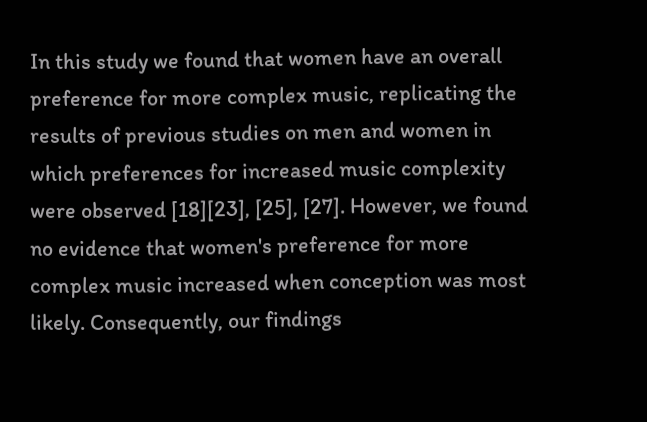In this study we found that women have an overall preference for more complex music, replicating the results of previous studies on men and women in which preferences for increased music complexity were observed [18][23], [25], [27]. However, we found no evidence that women's preference for more complex music increased when conception was most likely. Consequently, our findings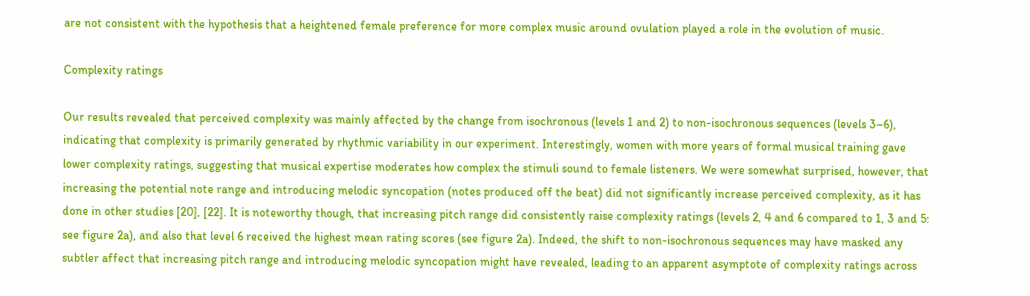are not consistent with the hypothesis that a heightened female preference for more complex music around ovulation played a role in the evolution of music.

Complexity ratings

Our results revealed that perceived complexity was mainly affected by the change from isochronous (levels 1 and 2) to non-isochronous sequences (levels 3–6), indicating that complexity is primarily generated by rhythmic variability in our experiment. Interestingly, women with more years of formal musical training gave lower complexity ratings, suggesting that musical expertise moderates how complex the stimuli sound to female listeners. We were somewhat surprised, however, that increasing the potential note range and introducing melodic syncopation (notes produced off the beat) did not significantly increase perceived complexity, as it has done in other studies [20], [22]. It is noteworthy though, that increasing pitch range did consistently raise complexity ratings (levels 2, 4 and 6 compared to 1, 3 and 5: see figure 2a), and also that level 6 received the highest mean rating scores (see figure 2a). Indeed, the shift to non-isochronous sequences may have masked any subtler affect that increasing pitch range and introducing melodic syncopation might have revealed, leading to an apparent asymptote of complexity ratings across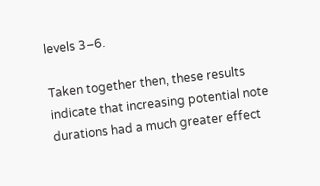levels 3–6.

Taken together then, these results indicate that increasing potential note durations had a much greater effect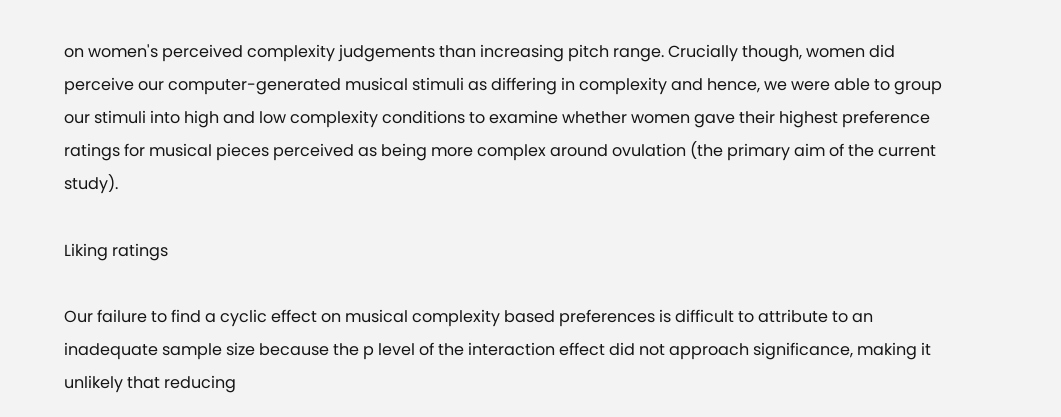on women's perceived complexity judgements than increasing pitch range. Crucially though, women did perceive our computer-generated musical stimuli as differing in complexity and hence, we were able to group our stimuli into high and low complexity conditions to examine whether women gave their highest preference ratings for musical pieces perceived as being more complex around ovulation (the primary aim of the current study).

Liking ratings

Our failure to find a cyclic effect on musical complexity based preferences is difficult to attribute to an inadequate sample size because the p level of the interaction effect did not approach significance, making it unlikely that reducing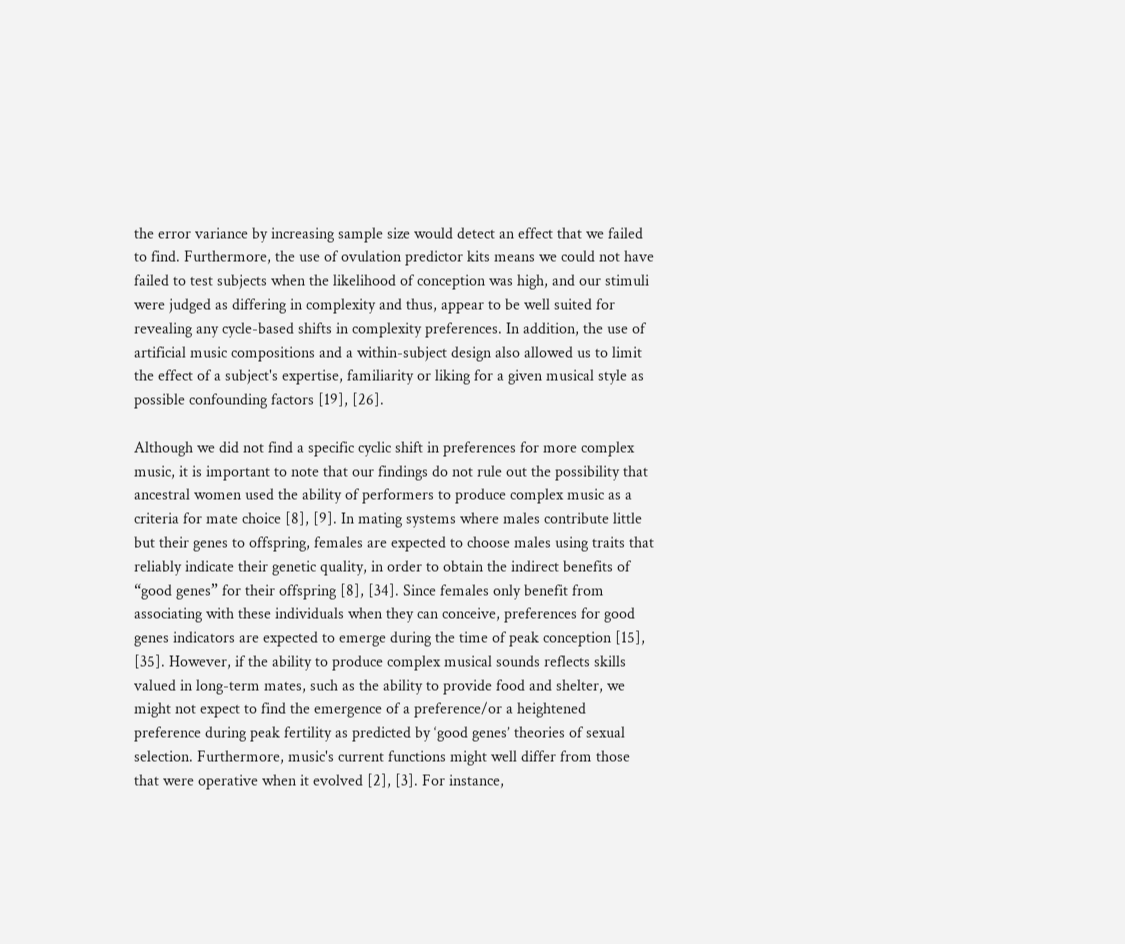the error variance by increasing sample size would detect an effect that we failed to find. Furthermore, the use of ovulation predictor kits means we could not have failed to test subjects when the likelihood of conception was high, and our stimuli were judged as differing in complexity and thus, appear to be well suited for revealing any cycle-based shifts in complexity preferences. In addition, the use of artificial music compositions and a within-subject design also allowed us to limit the effect of a subject's expertise, familiarity or liking for a given musical style as possible confounding factors [19], [26].

Although we did not find a specific cyclic shift in preferences for more complex music, it is important to note that our findings do not rule out the possibility that ancestral women used the ability of performers to produce complex music as a criteria for mate choice [8], [9]. In mating systems where males contribute little but their genes to offspring, females are expected to choose males using traits that reliably indicate their genetic quality, in order to obtain the indirect benefits of “good genes” for their offspring [8], [34]. Since females only benefit from associating with these individuals when they can conceive, preferences for good genes indicators are expected to emerge during the time of peak conception [15], [35]. However, if the ability to produce complex musical sounds reflects skills valued in long-term mates, such as the ability to provide food and shelter, we might not expect to find the emergence of a preference/or a heightened preference during peak fertility as predicted by ‘good genes’ theories of sexual selection. Furthermore, music's current functions might well differ from those that were operative when it evolved [2], [3]. For instance,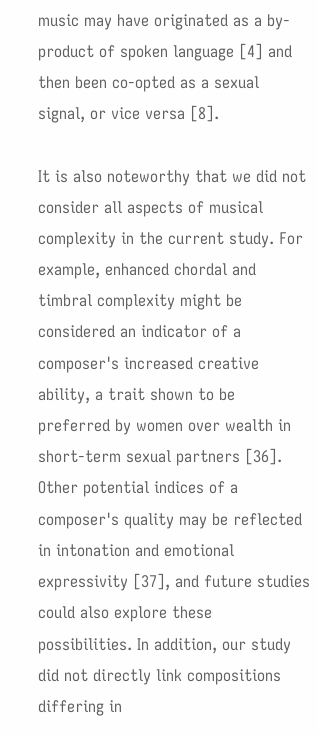music may have originated as a by-product of spoken language [4] and then been co-opted as a sexual signal, or vice versa [8].

It is also noteworthy that we did not consider all aspects of musical complexity in the current study. For example, enhanced chordal and timbral complexity might be considered an indicator of a composer's increased creative ability, a trait shown to be preferred by women over wealth in short-term sexual partners [36]. Other potential indices of a composer's quality may be reflected in intonation and emotional expressivity [37], and future studies could also explore these possibilities. In addition, our study did not directly link compositions differing in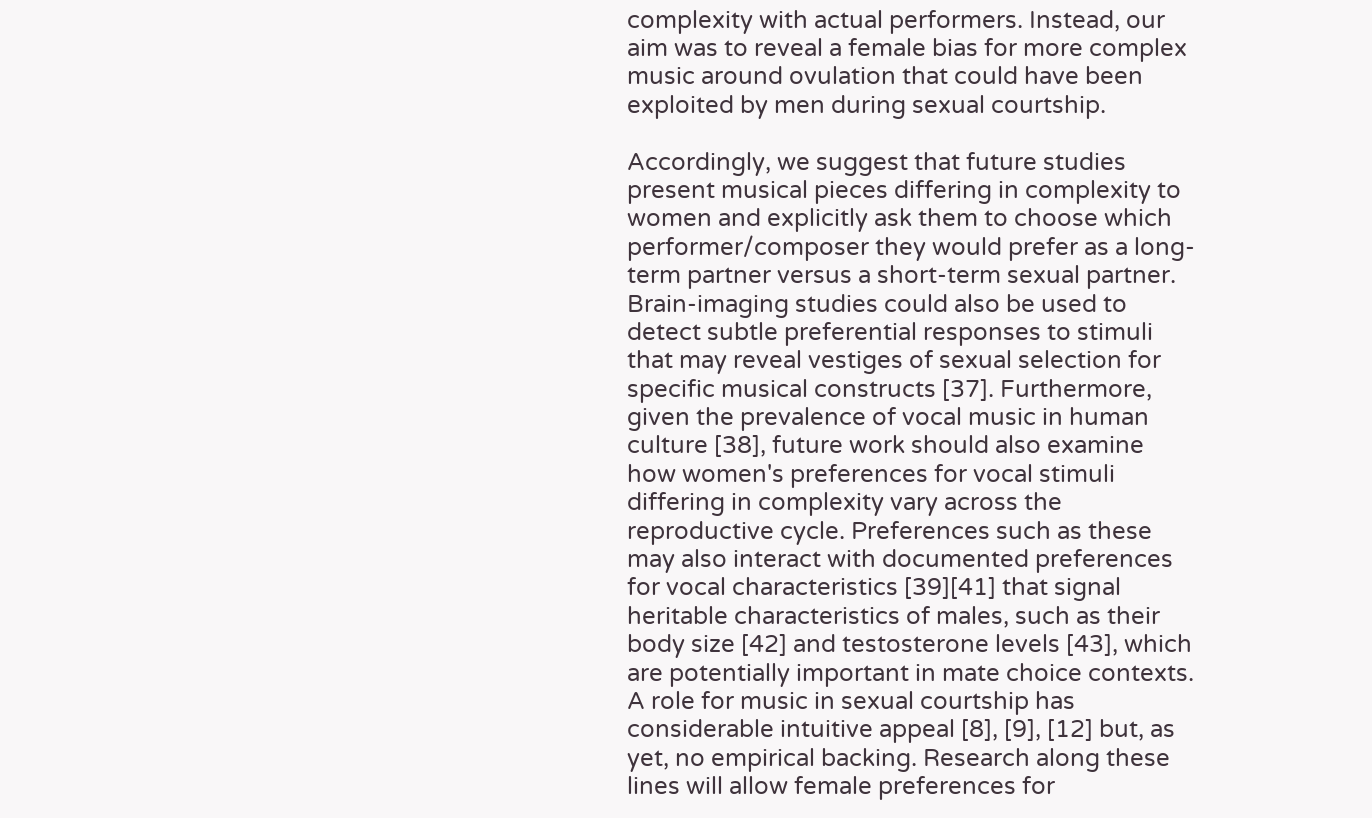complexity with actual performers. Instead, our aim was to reveal a female bias for more complex music around ovulation that could have been exploited by men during sexual courtship.

Accordingly, we suggest that future studies present musical pieces differing in complexity to women and explicitly ask them to choose which performer/composer they would prefer as a long-term partner versus a short-term sexual partner. Brain-imaging studies could also be used to detect subtle preferential responses to stimuli that may reveal vestiges of sexual selection for specific musical constructs [37]. Furthermore, given the prevalence of vocal music in human culture [38], future work should also examine how women's preferences for vocal stimuli differing in complexity vary across the reproductive cycle. Preferences such as these may also interact with documented preferences for vocal characteristics [39][41] that signal heritable characteristics of males, such as their body size [42] and testosterone levels [43], which are potentially important in mate choice contexts. A role for music in sexual courtship has considerable intuitive appeal [8], [9], [12] but, as yet, no empirical backing. Research along these lines will allow female preferences for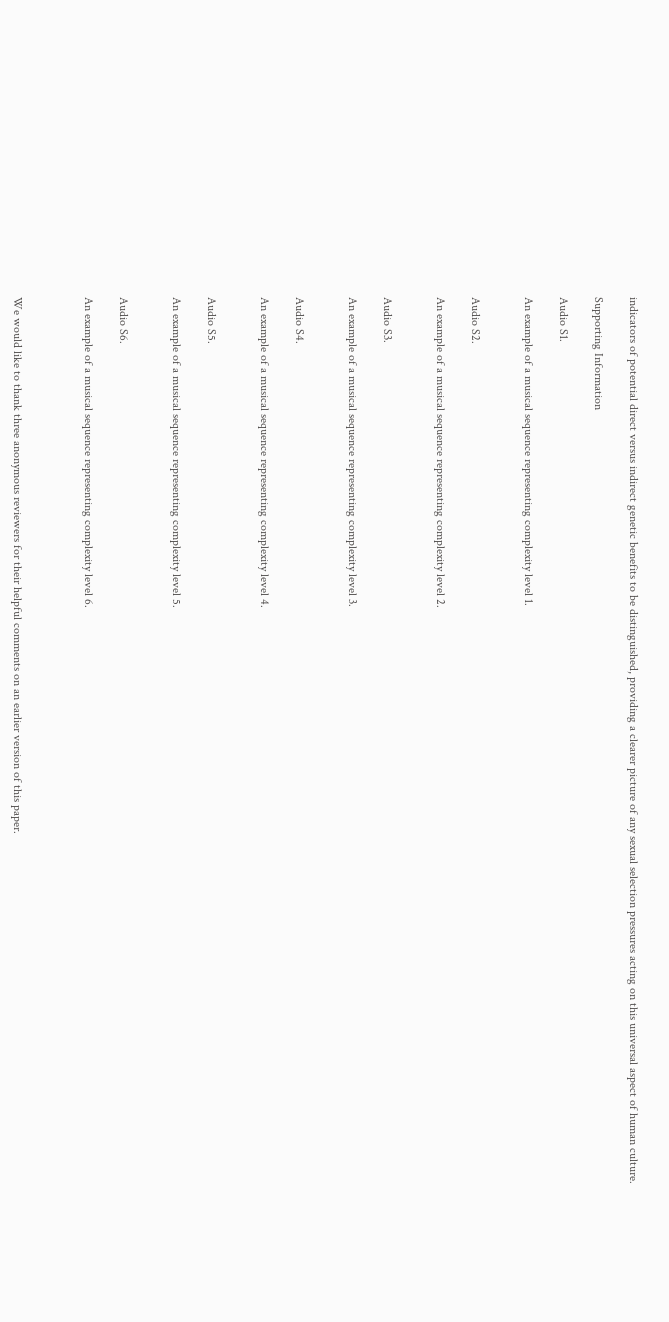indicators of potential direct versus indirect genetic benefits to be distinguished, providing a clearer picture of any sexual selection pressures acting on this universal aspect of human culture.

Supporting Information

Audio S1.

An example of a musical sequence representing complexity level 1.


Audio S2.

An example of a musical sequence representing complexity level 2.


Audio S3.

An example of a musical sequence representing complexity level 3.


Audio S4.

An example of a musical sequence representing complexity level 4.


Audio S5.

An example of a musical sequence representing complexity level 5.


Audio S6.

An example of a musical sequence representing complexity level 6.



We would like to thank three anonymous reviewers for their helpful comments on an earlier version of this paper.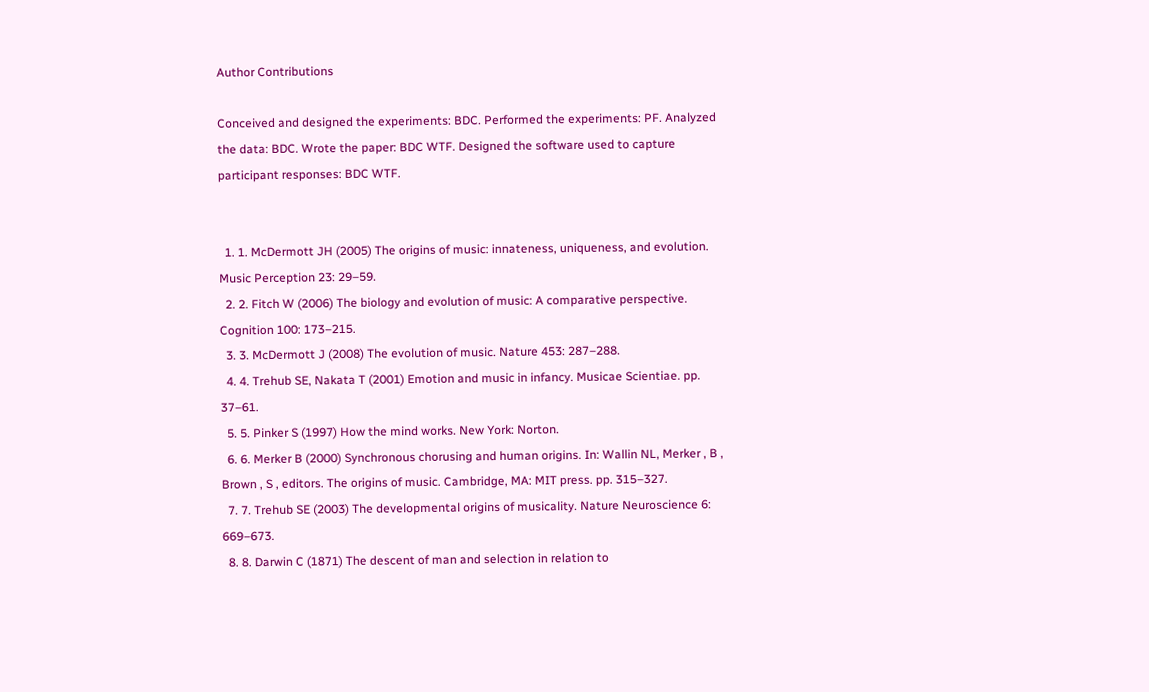Author Contributions

Conceived and designed the experiments: BDC. Performed the experiments: PF. Analyzed the data: BDC. Wrote the paper: BDC WTF. Designed the software used to capture participant responses: BDC WTF.


  1. 1. McDermott JH (2005) The origins of music: innateness, uniqueness, and evolution. Music Perception 23: 29–59.
  2. 2. Fitch W (2006) The biology and evolution of music: A comparative perspective. Cognition 100: 173–215.
  3. 3. McDermott J (2008) The evolution of music. Nature 453: 287–288.
  4. 4. Trehub SE, Nakata T (2001) Emotion and music in infancy. Musicae Scientiae. pp. 37–61.
  5. 5. Pinker S (1997) How the mind works. New York: Norton.
  6. 6. Merker B (2000) Synchronous chorusing and human origins. In: Wallin NL, Merker , B , Brown , S , editors. The origins of music. Cambridge, MA: MIT press. pp. 315–327.
  7. 7. Trehub SE (2003) The developmental origins of musicality. Nature Neuroscience 6: 669–673.
  8. 8. Darwin C (1871) The descent of man and selection in relation to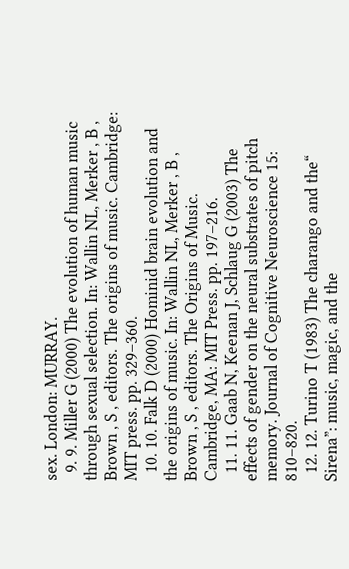sex. London: MURRAY.
  9. 9. Miller G (2000) The evolution of human music through sexual selection. In: Wallin NL, Merker , B , Brown , S , editors. The origins of music. Cambridge: MIT press. pp. 329–360.
  10. 10. Falk D (2000) Hominid brain evolution and the origins of music. In: Wallin NL, Merker , B , Brown , S , editors. The Origins of Music. Cambridge, MA: MIT Press. pp. 197–216.
  11. 11. Gaab N, Keenan J, Schlaug G (2003) The effects of gender on the neural substrates of pitch memory. Journal of Cognitive Neuroscience 15: 810–820.
  12. 12. Turino T (1983) The charango and the“ Sirena”: music, magic, and the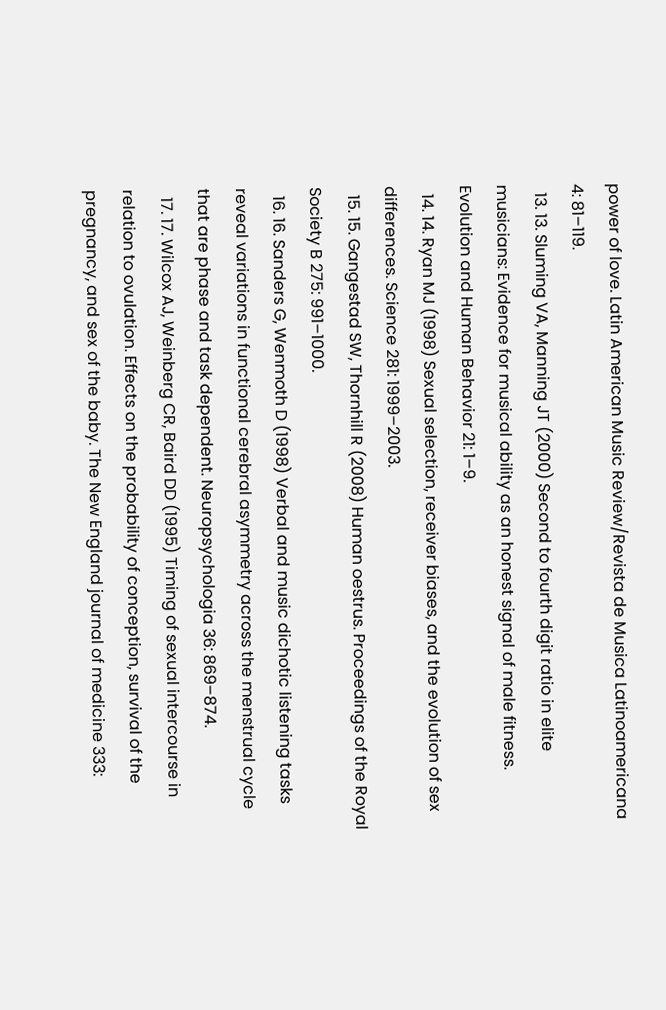power of love. Latin American Music Review/Revista de Musica Latinoamericana 4: 81–119.
  13. 13. Sluming VA, Manning JT (2000) Second to fourth digit ratio in elite musicians: Evidence for musical ability as an honest signal of male fitness. Evolution and Human Behavior 21: 1–9.
  14. 14. Ryan MJ (1998) Sexual selection, receiver biases, and the evolution of sex differences. Science 281: 1999–2003.
  15. 15. Gangestad SW, Thornhill R (2008) Human oestrus. Proceedings of the Royal Society B 275: 991–1000.
  16. 16. Sanders G, Wenmoth D (1998) Verbal and music dichotic listening tasks reveal variations in functional cerebral asymmetry across the menstrual cycle that are phase and task dependent. Neuropsychologia 36: 869–874.
  17. 17. Wilcox AJ, Weinberg CR, Baird DD (1995) Timing of sexual intercourse in relation to ovulation. Effects on the probability of conception, survival of the pregnancy, and sex of the baby. The New England journal of medicine 333: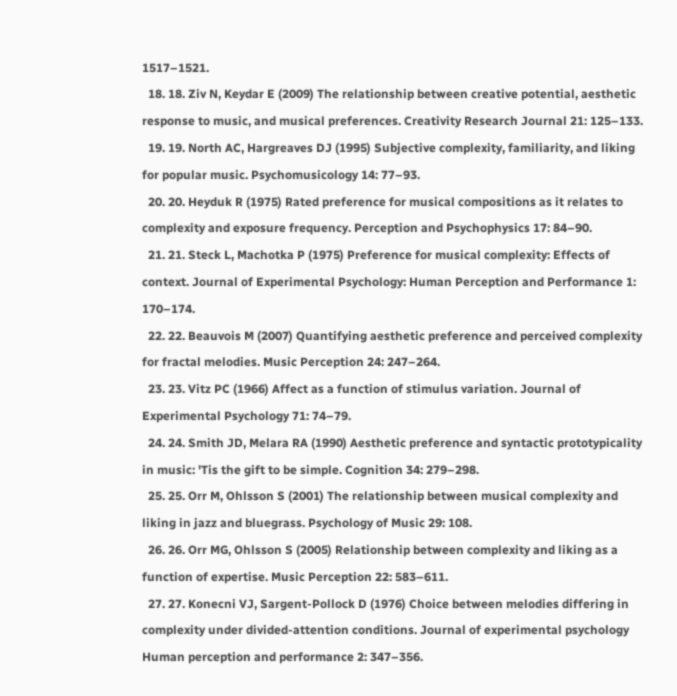1517–1521.
  18. 18. Ziv N, Keydar E (2009) The relationship between creative potential, aesthetic response to music, and musical preferences. Creativity Research Journal 21: 125–133.
  19. 19. North AC, Hargreaves DJ (1995) Subjective complexity, familiarity, and liking for popular music. Psychomusicology 14: 77–93.
  20. 20. Heyduk R (1975) Rated preference for musical compositions as it relates to complexity and exposure frequency. Perception and Psychophysics 17: 84–90.
  21. 21. Steck L, Machotka P (1975) Preference for musical complexity: Effects of context. Journal of Experimental Psychology: Human Perception and Performance 1: 170–174.
  22. 22. Beauvois M (2007) Quantifying aesthetic preference and perceived complexity for fractal melodies. Music Perception 24: 247–264.
  23. 23. Vitz PC (1966) Affect as a function of stimulus variation. Journal of Experimental Psychology 71: 74–79.
  24. 24. Smith JD, Melara RA (1990) Aesthetic preference and syntactic prototypicality in music: 'Tis the gift to be simple. Cognition 34: 279–298.
  25. 25. Orr M, Ohlsson S (2001) The relationship between musical complexity and liking in jazz and bluegrass. Psychology of Music 29: 108.
  26. 26. Orr MG, Ohlsson S (2005) Relationship between complexity and liking as a function of expertise. Music Perception 22: 583–611.
  27. 27. Konecni VJ, Sargent-Pollock D (1976) Choice between melodies differing in complexity under divided-attention conditions. Journal of experimental psychology Human perception and performance 2: 347–356.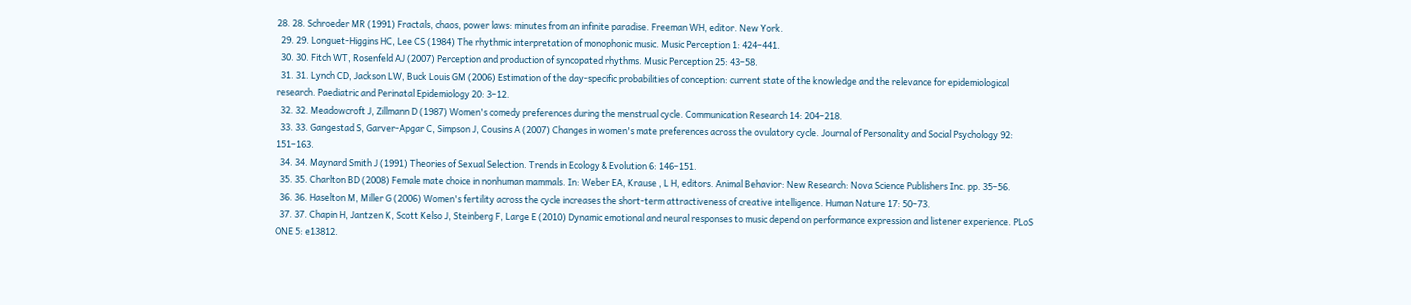28. 28. Schroeder MR (1991) Fractals, chaos, power laws: minutes from an infinite paradise. Freeman WH, editor. New York.
  29. 29. Longuet-Higgins HC, Lee CS (1984) The rhythmic interpretation of monophonic music. Music Perception 1: 424–441.
  30. 30. Fitch WT, Rosenfeld AJ (2007) Perception and production of syncopated rhythms. Music Perception 25: 43–58.
  31. 31. Lynch CD, Jackson LW, Buck Louis GM (2006) Estimation of the day-specific probabilities of conception: current state of the knowledge and the relevance for epidemiological research. Paediatric and Perinatal Epidemiology 20: 3–12.
  32. 32. Meadowcroft J, Zillmann D (1987) Women's comedy preferences during the menstrual cycle. Communication Research 14: 204–218.
  33. 33. Gangestad S, Garver-Apgar C, Simpson J, Cousins A (2007) Changes in women's mate preferences across the ovulatory cycle. Journal of Personality and Social Psychology 92: 151–163.
  34. 34. Maynard Smith J (1991) Theories of Sexual Selection. Trends in Ecology & Evolution 6: 146–151.
  35. 35. Charlton BD (2008) Female mate choice in nonhuman mammals. In: Weber EA, Krause , L H, editors. Animal Behavior: New Research: Nova Science Publishers Inc. pp. 35–56.
  36. 36. Haselton M, Miller G (2006) Women's fertility across the cycle increases the short-term attractiveness of creative intelligence. Human Nature 17: 50–73.
  37. 37. Chapin H, Jantzen K, Scott Kelso J, Steinberg F, Large E (2010) Dynamic emotional and neural responses to music depend on performance expression and listener experience. PLoS ONE 5: e13812.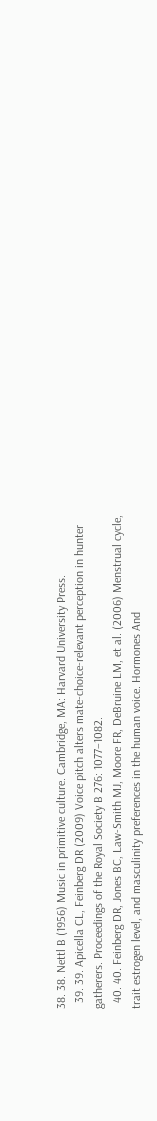38. 38. Nettl B (1956) Music in primitive culture. Cambridge, MA: Harvard University Press.
  39. 39. Apicella CL, Feinberg DR (2009) Voice pitch alters mate-choice-relevant perception in hunter gatherers. Proceedings of the Royal Society B 276: 1077–1082.
  40. 40. Feinberg DR, Jones BC, Law-Smith MJ, Moore FR, DeBruine LM, et al. (2006) Menstrual cycle, trait estrogen level, and masculinity preferences in the human voice. Hormones And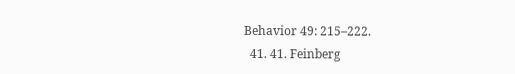Behavior 49: 215–222.
  41. 41. Feinberg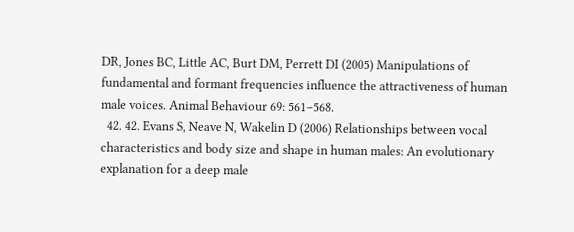DR, Jones BC, Little AC, Burt DM, Perrett DI (2005) Manipulations of fundamental and formant frequencies influence the attractiveness of human male voices. Animal Behaviour 69: 561–568.
  42. 42. Evans S, Neave N, Wakelin D (2006) Relationships between vocal characteristics and body size and shape in human males: An evolutionary explanation for a deep male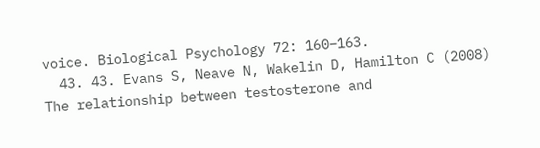voice. Biological Psychology 72: 160–163.
  43. 43. Evans S, Neave N, Wakelin D, Hamilton C (2008) The relationship between testosterone and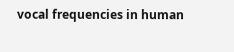vocal frequencies in human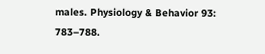males. Physiology & Behavior 93: 783–788.